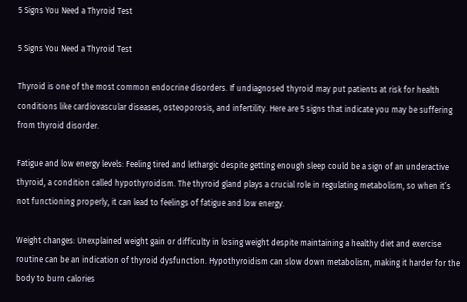5 Signs You Need a Thyroid Test

5 Signs You Need a Thyroid Test

Thyroid is one of the most common endocrine disorders. If undiagnosed thyroid may put patients at risk for health conditions like cardiovascular diseases, osteoporosis, and infertility. Here are 5 signs that indicate you may be suffering from thyroid disorder.

Fatigue and low energy levels: Feeling tired and lethargic despite getting enough sleep could be a sign of an underactive thyroid, a condition called hypothyroidism. The thyroid gland plays a crucial role in regulating metabolism, so when it’s not functioning properly, it can lead to feelings of fatigue and low energy.

Weight changes: Unexplained weight gain or difficulty in losing weight despite maintaining a healthy diet and exercise routine can be an indication of thyroid dysfunction. Hypothyroidism can slow down metabolism, making it harder for the body to burn calories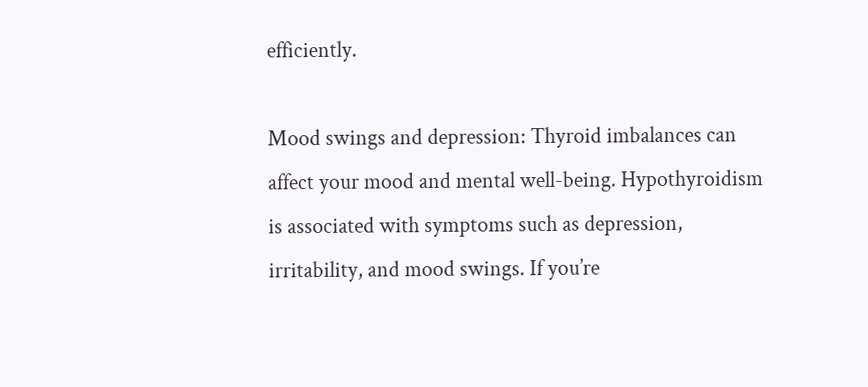efficiently.

Mood swings and depression: Thyroid imbalances can affect your mood and mental well-being. Hypothyroidism is associated with symptoms such as depression, irritability, and mood swings. If you’re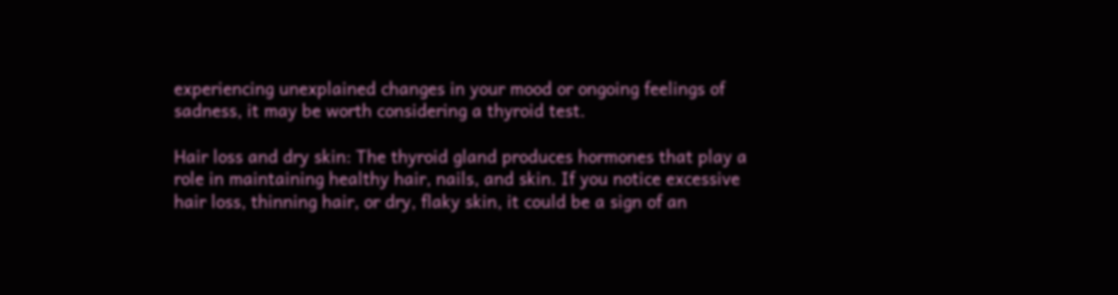experiencing unexplained changes in your mood or ongoing feelings of sadness, it may be worth considering a thyroid test.

Hair loss and dry skin: The thyroid gland produces hormones that play a role in maintaining healthy hair, nails, and skin. If you notice excessive hair loss, thinning hair, or dry, flaky skin, it could be a sign of an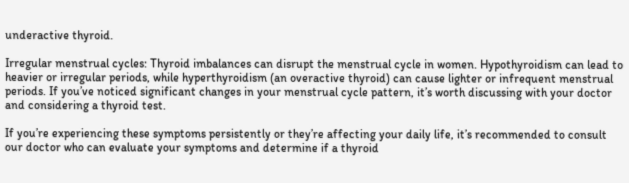underactive thyroid.

Irregular menstrual cycles: Thyroid imbalances can disrupt the menstrual cycle in women. Hypothyroidism can lead to heavier or irregular periods, while hyperthyroidism (an overactive thyroid) can cause lighter or infrequent menstrual periods. If you’ve noticed significant changes in your menstrual cycle pattern, it’s worth discussing with your doctor and considering a thyroid test.

If you’re experiencing these symptoms persistently or they’re affecting your daily life, it’s recommended to consult our doctor who can evaluate your symptoms and determine if a thyroid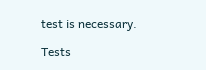test is necessary.

Tests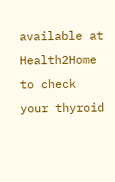available at Health2Home to check your thyroid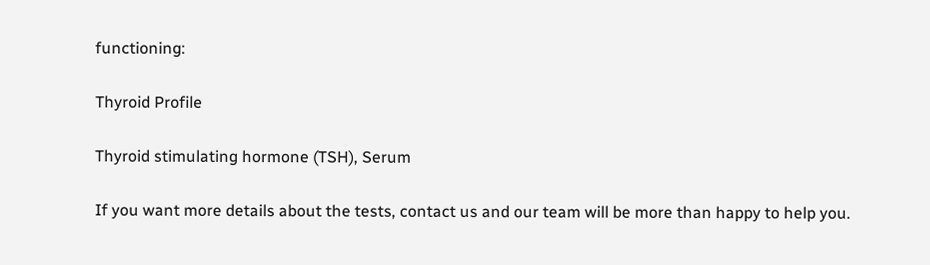functioning:

Thyroid Profile

Thyroid stimulating hormone (TSH), Serum

If you want more details about the tests, contact us and our team will be more than happy to help you.